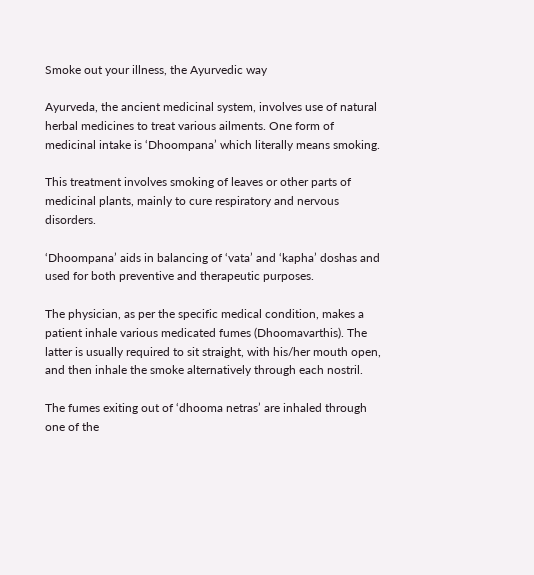Smoke out your illness, the Ayurvedic way

Ayurveda, the ancient medicinal system, involves use of natural herbal medicines to treat various ailments. One form of medicinal intake is ‘Dhoompana’ which literally means smoking.

This treatment involves smoking of leaves or other parts of medicinal plants, mainly to cure respiratory and nervous disorders.

‘Dhoompana’ aids in balancing of ‘vata’ and ‘kapha’ doshas and used for both preventive and therapeutic purposes.

The physician, as per the specific medical condition, makes a patient inhale various medicated fumes (Dhoomavarthis). The latter is usually required to sit straight, with his/her mouth open, and then inhale the smoke alternatively through each nostril.

The fumes exiting out of ‘dhooma netras’ are inhaled through one of the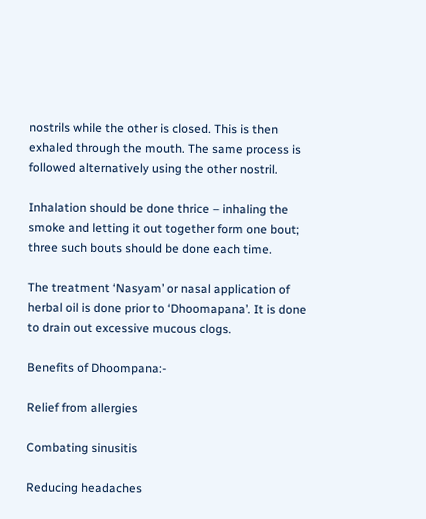nostrils while the other is closed. This is then exhaled through the mouth. The same process is followed alternatively using the other nostril.

Inhalation should be done thrice – inhaling the smoke and letting it out together form one bout; three such bouts should be done each time.

The treatment ‘Nasyam’ or nasal application of herbal oil is done prior to ‘Dhoomapana’. It is done to drain out excessive mucous clogs.

Benefits of Dhoompana:-

Relief from allergies

Combating sinusitis

Reducing headaches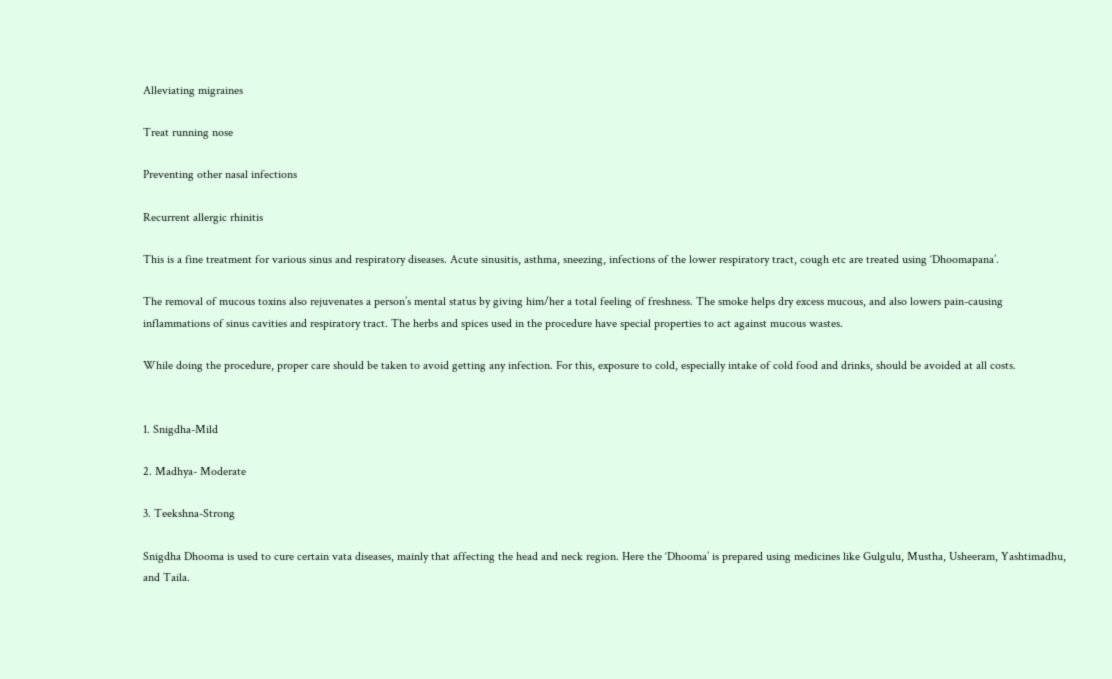Alleviating migraines

Treat running nose

Preventing other nasal infections

Recurrent allergic rhinitis

This is a fine treatment for various sinus and respiratory diseases. Acute sinusitis, asthma, sneezing, infections of the lower respiratory tract, cough etc are treated using ‘Dhoomapana’.

The removal of mucous toxins also rejuvenates a person’s mental status by giving him/her a total feeling of freshness. The smoke helps dry excess mucous, and also lowers pain-causing inflammations of sinus cavities and respiratory tract. The herbs and spices used in the procedure have special properties to act against mucous wastes.

While doing the procedure, proper care should be taken to avoid getting any infection. For this, exposure to cold, especially intake of cold food and drinks, should be avoided at all costs.


1. Snigdha-Mild

2. Madhya- Moderate

3. Teekshna-Strong

Snigdha Dhooma is used to cure certain vata diseases, mainly that affecting the head and neck region. Here the ‘Dhooma’ is prepared using medicines like Gulgulu, Mustha, Usheeram, Yashtimadhu, and Taila.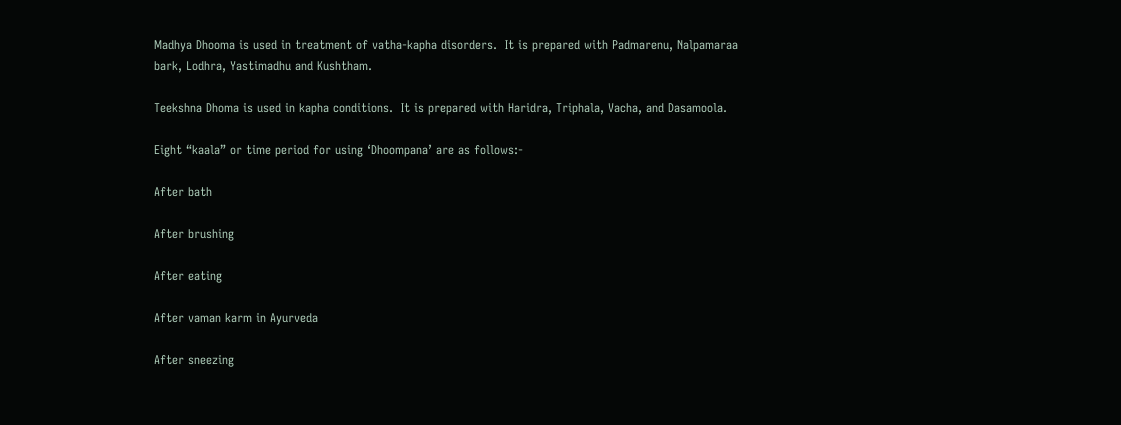Madhya Dhooma is used in treatment of vatha-kapha disorders.  It is prepared with Padmarenu, Nalpamaraa bark, Lodhra, Yastimadhu and Kushtham.

Teekshna Dhoma is used in kapha conditions.  It is prepared with Haridra, Triphala, Vacha, and Dasamoola.

Eight “kaala” or time period for using ‘Dhoompana’ are as follows:-

After bath

After brushing

After eating

After vaman karm in Ayurveda

After sneezing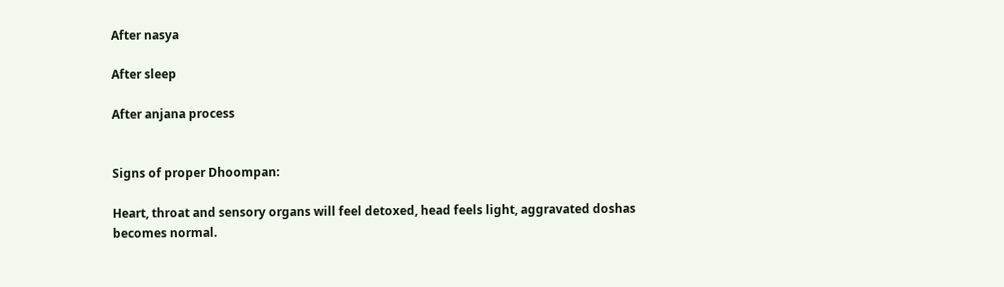After nasya

After sleep

After anjana process


Signs of proper Dhoompan:

Heart, throat and sensory organs will feel detoxed, head feels light, aggravated doshas becomes normal.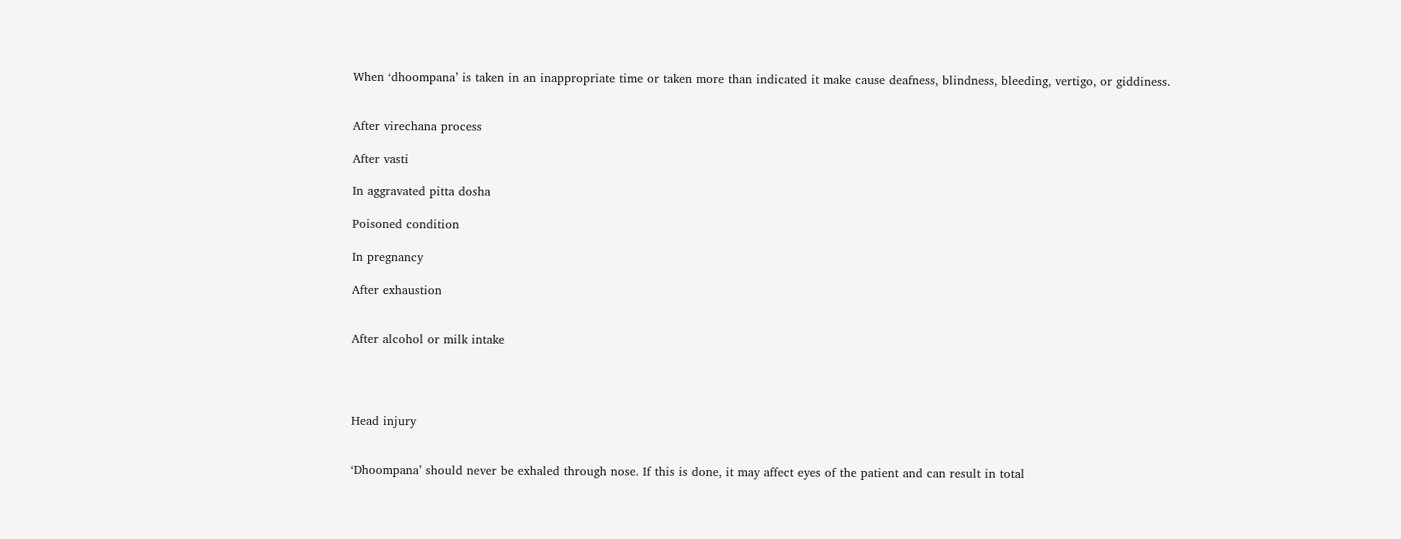When ‘dhoompana’ is taken in an inappropriate time or taken more than indicated it make cause deafness, blindness, bleeding, vertigo, or giddiness.


After virechana process

After vasti

In aggravated pitta dosha

Poisoned condition

In pregnancy

After exhaustion


After alcohol or milk intake




Head injury


‘Dhoompana’ should never be exhaled through nose. If this is done, it may affect eyes of the patient and can result in total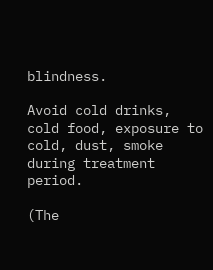blindness.

Avoid cold drinks, cold food, exposure to cold, dust, smoke during treatment period.

(The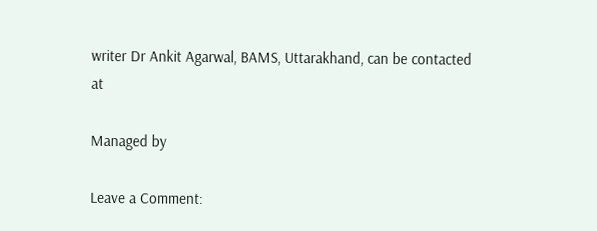writer Dr Ankit Agarwal, BAMS, Uttarakhand, can be contacted at

Managed by

Leave a Comment: